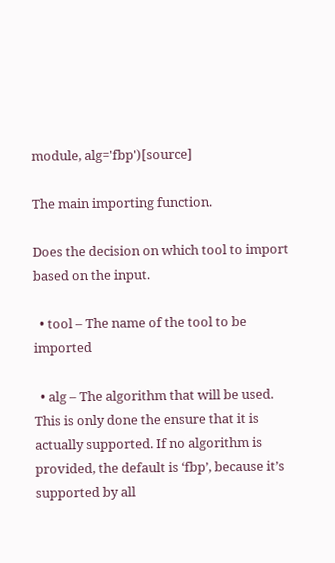module, alg='fbp')[source]

The main importing function.

Does the decision on which tool to import based on the input.

  • tool – The name of the tool to be imported

  • alg – The algorithm that will be used. This is only done the ensure that it is actually supported. If no algorithm is provided, the default is ‘fbp’, because it’s supported by all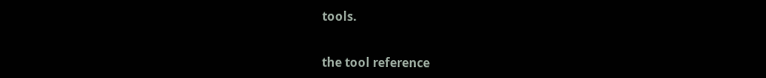tools.


the tool reference